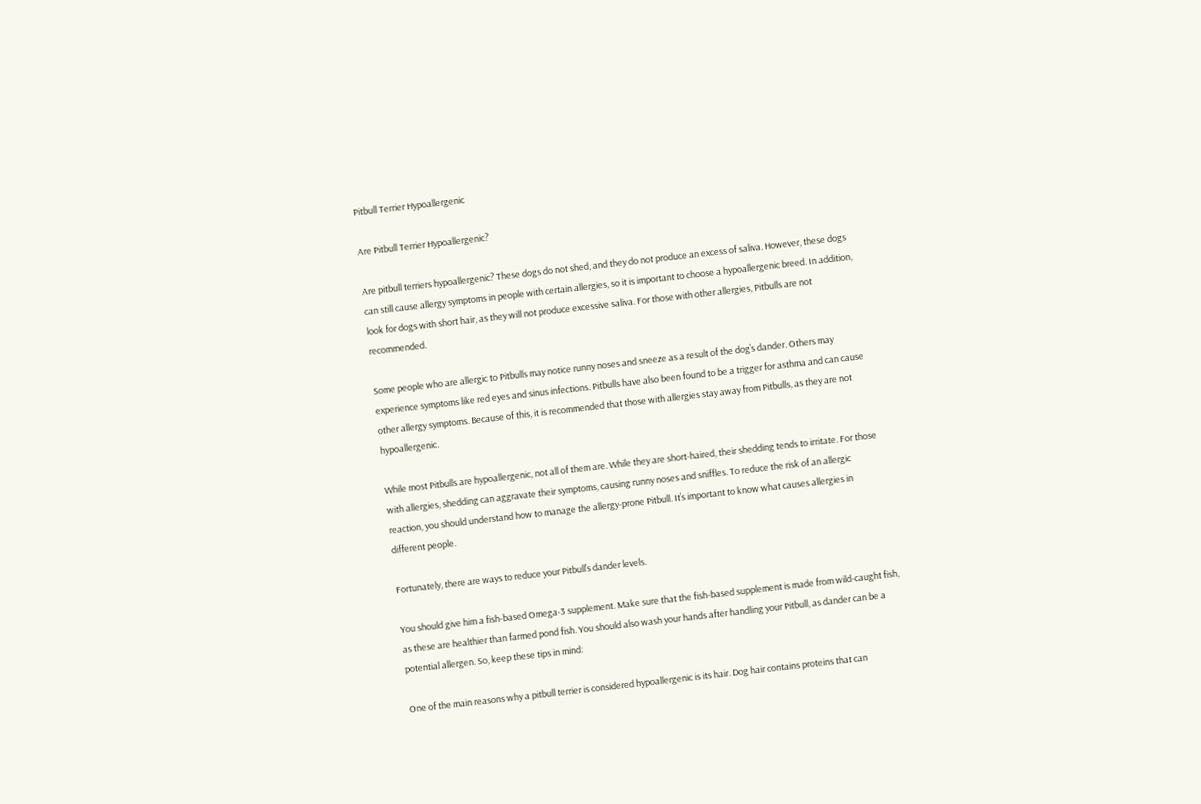Pitbull Terrier Hypoallergenic

Are Pitbull Terrier Hypoallergenic?

Are pitbull terriers hypoallergenic? These dogs do not shed, and they do not produce an excess of saliva. However, these dogs can still cause allergy symptoms in people with certain allergies, so it is important to choose a hypoallergenic breed. In addition, look for dogs with short hair, as they will not produce excessive saliva. For those with other allergies, Pitbulls are not recommended.

Some people who are allergic to Pitbulls may notice runny noses and sneeze as a result of the dog’s dander. Others may experience symptoms like red eyes and sinus infections. Pitbulls have also been found to be a trigger for asthma and can cause other allergy symptoms. Because of this, it is recommended that those with allergies stay away from Pitbulls, as they are not hypoallergenic.

While most Pitbulls are hypoallergenic, not all of them are. While they are short-haired, their shedding tends to irritate. For those with allergies, shedding can aggravate their symptoms, causing runny noses and sniffles. To reduce the risk of an allergic reaction, you should understand how to manage the allergy-prone Pitbull. It’s important to know what causes allergies in different people.

Fortunately, there are ways to reduce your Pitbull’s dander levels.

You should give him a fish-based Omega-3 supplement. Make sure that the fish-based supplement is made from wild-caught fish, as these are healthier than farmed pond fish. You should also wash your hands after handling your Pitbull, as dander can be a potential allergen. So, keep these tips in mind:

One of the main reasons why a pitbull terrier is considered hypoallergenic is its hair. Dog hair contains proteins that can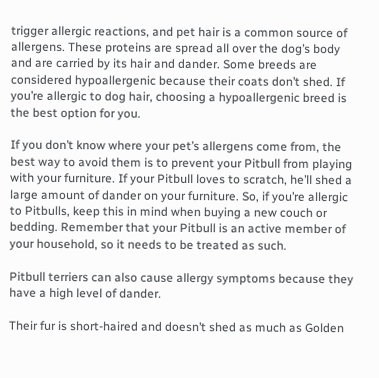trigger allergic reactions, and pet hair is a common source of allergens. These proteins are spread all over the dog’s body and are carried by its hair and dander. Some breeds are considered hypoallergenic because their coats don’t shed. If you’re allergic to dog hair, choosing a hypoallergenic breed is the best option for you.

If you don’t know where your pet’s allergens come from, the best way to avoid them is to prevent your Pitbull from playing with your furniture. If your Pitbull loves to scratch, he’ll shed a large amount of dander on your furniture. So, if you’re allergic to Pitbulls, keep this in mind when buying a new couch or bedding. Remember that your Pitbull is an active member of your household, so it needs to be treated as such.

Pitbull terriers can also cause allergy symptoms because they have a high level of dander.

Their fur is short-haired and doesn’t shed as much as Golden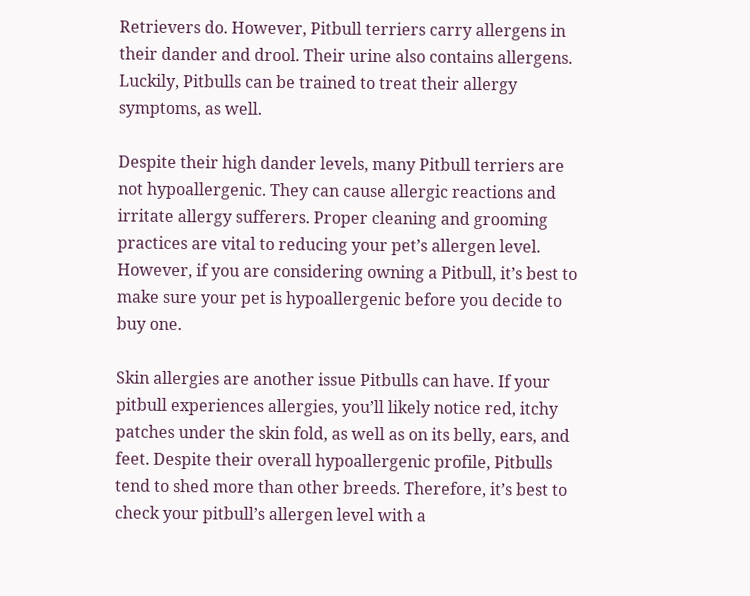Retrievers do. However, Pitbull terriers carry allergens in their dander and drool. Their urine also contains allergens. Luckily, Pitbulls can be trained to treat their allergy symptoms, as well.

Despite their high dander levels, many Pitbull terriers are not hypoallergenic. They can cause allergic reactions and irritate allergy sufferers. Proper cleaning and grooming practices are vital to reducing your pet’s allergen level. However, if you are considering owning a Pitbull, it’s best to make sure your pet is hypoallergenic before you decide to buy one.

Skin allergies are another issue Pitbulls can have. If your pitbull experiences allergies, you’ll likely notice red, itchy patches under the skin fold, as well as on its belly, ears, and feet. Despite their overall hypoallergenic profile, Pitbulls tend to shed more than other breeds. Therefore, it’s best to check your pitbull’s allergen level with a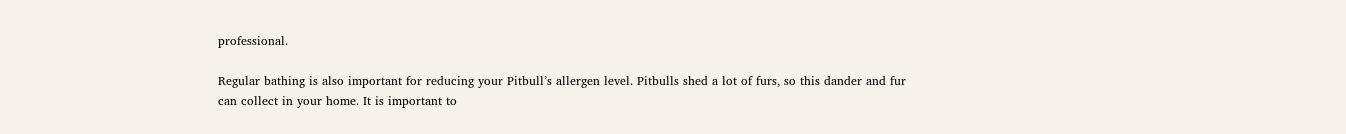professional.

Regular bathing is also important for reducing your Pitbull’s allergen level. Pitbulls shed a lot of furs, so this dander and fur can collect in your home. It is important to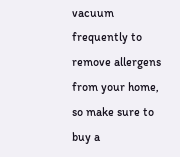vacuum frequently to remove allergens from your home, so make sure to buy a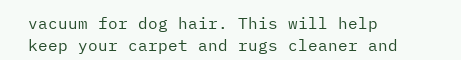vacuum for dog hair. This will help keep your carpet and rugs cleaner and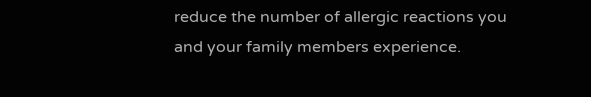reduce the number of allergic reactions you and your family members experience.